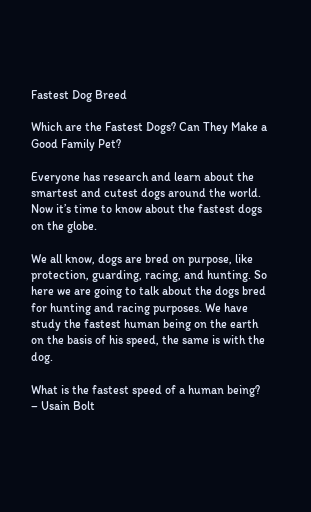Fastest Dog Breed

Which are the Fastest Dogs? Can They Make a Good Family Pet?

Everyone has research and learn about the smartest and cutest dogs around the world. Now it’s time to know about the fastest dogs on the globe.

We all know, dogs are bred on purpose, like protection, guarding, racing, and hunting. So here we are going to talk about the dogs bred for hunting and racing purposes. We have study the fastest human being on the earth on the basis of his speed, the same is with the dog.

What is the fastest speed of a human being? – Usain Bolt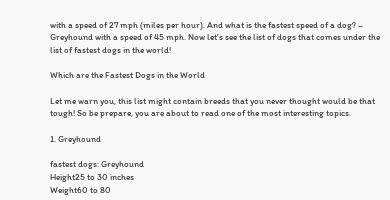with a speed of 27 mph (miles per hour). And what is the fastest speed of a dog? – Greyhound with a speed of 45 mph. Now let’s see the list of dogs that comes under the list of fastest dogs in the world!

Which are the Fastest Dogs in the World

Let me warn you, this list might contain breeds that you never thought would be that tough! So be prepare, you are about to read one of the most interesting topics.

1. Greyhound

fastest dogs: Greyhound
Height25 to 30 inches
Weight60 to 80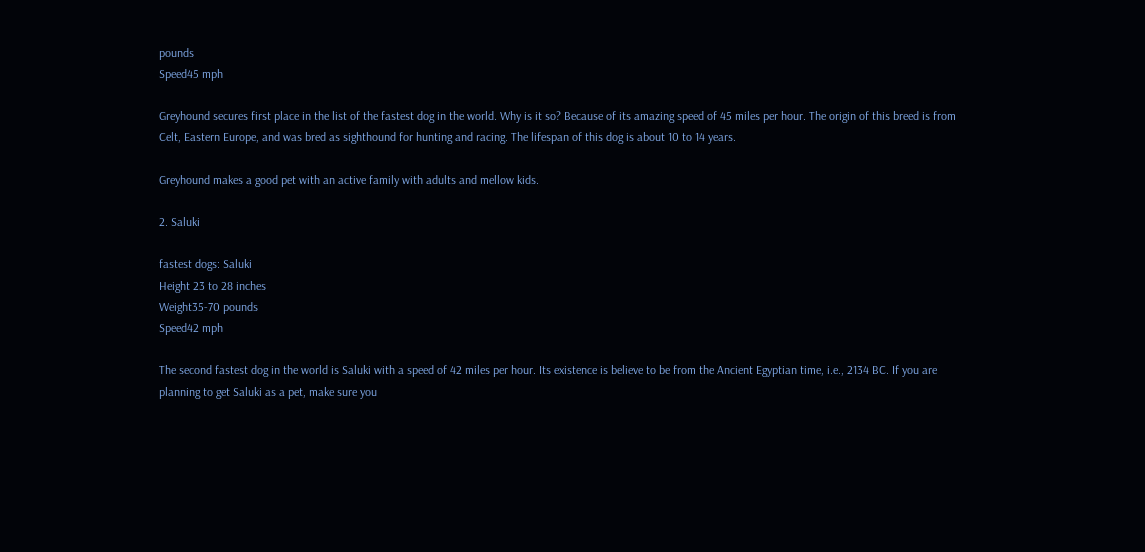pounds
Speed45 mph

Greyhound secures first place in the list of the fastest dog in the world. Why is it so? Because of its amazing speed of 45 miles per hour. The origin of this breed is from Celt, Eastern Europe, and was bred as sighthound for hunting and racing. The lifespan of this dog is about 10 to 14 years.

Greyhound makes a good pet with an active family with adults and mellow kids.

2. Saluki

fastest dogs: Saluki
Height 23 to 28 inches
Weight35-70 pounds
Speed42 mph

The second fastest dog in the world is Saluki with a speed of 42 miles per hour. Its existence is believe to be from the Ancient Egyptian time, i.e., 2134 BC. If you are planning to get Saluki as a pet, make sure you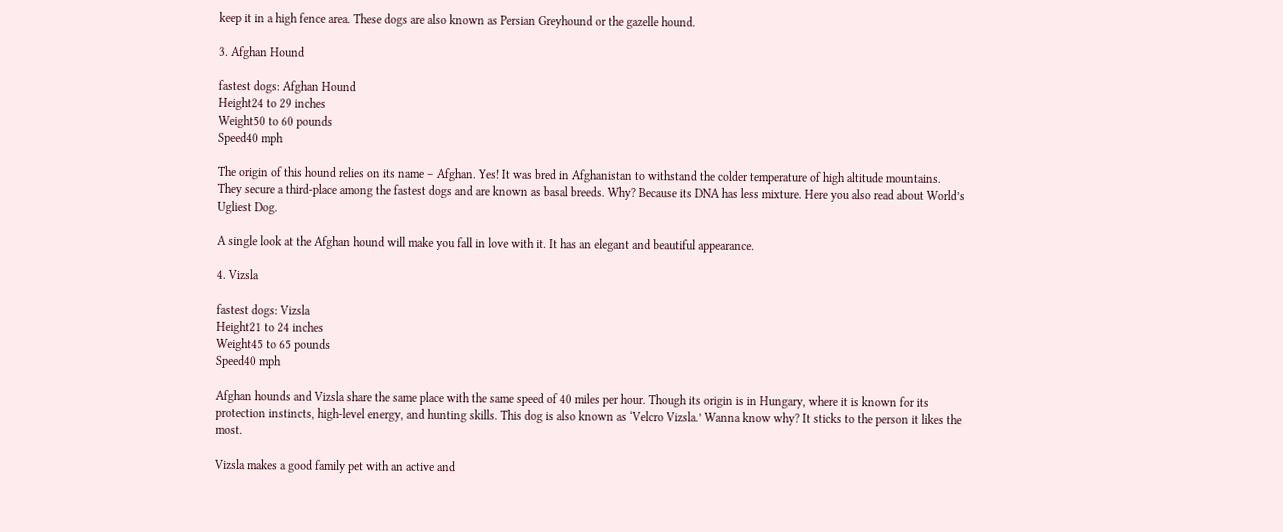keep it in a high fence area. These dogs are also known as Persian Greyhound or the gazelle hound.

3. Afghan Hound

fastest dogs: Afghan Hound
Height24 to 29 inches
Weight50 to 60 pounds
Speed40 mph

The origin of this hound relies on its name – Afghan. Yes! It was bred in Afghanistan to withstand the colder temperature of high altitude mountains. They secure a third-place among the fastest dogs and are known as basal breeds. Why? Because its DNA has less mixture. Here you also read about World’s Ugliest Dog.

A single look at the Afghan hound will make you fall in love with it. It has an elegant and beautiful appearance.

4. Vizsla

fastest dogs: Vizsla
Height21 to 24 inches
Weight45 to 65 pounds
Speed40 mph

Afghan hounds and Vizsla share the same place with the same speed of 40 miles per hour. Though its origin is in Hungary, where it is known for its protection instincts, high-level energy, and hunting skills. This dog is also known as ‘Velcro Vizsla.’ Wanna know why? It sticks to the person it likes the most.

Vizsla makes a good family pet with an active and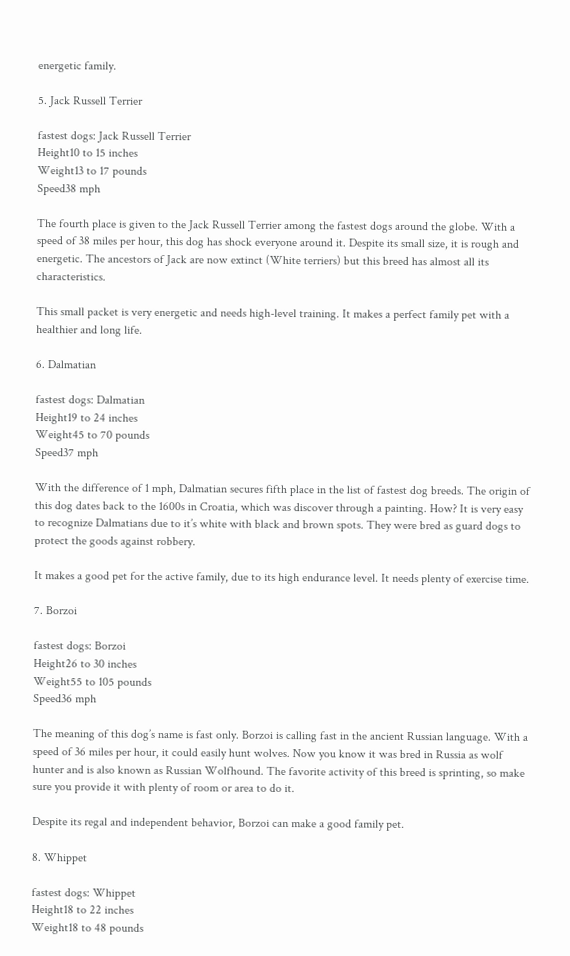energetic family.

5. Jack Russell Terrier

fastest dogs: Jack Russell Terrier
Height10 to 15 inches
Weight13 to 17 pounds
Speed38 mph

The fourth place is given to the Jack Russell Terrier among the fastest dogs around the globe. With a speed of 38 miles per hour, this dog has shock everyone around it. Despite its small size, it is rough and energetic. The ancestors of Jack are now extinct (White terriers) but this breed has almost all its characteristics.

This small packet is very energetic and needs high-level training. It makes a perfect family pet with a healthier and long life.

6. Dalmatian

fastest dogs: Dalmatian
Height19 to 24 inches
Weight45 to 70 pounds
Speed37 mph

With the difference of 1 mph, Dalmatian secures fifth place in the list of fastest dog breeds. The origin of this dog dates back to the 1600s in Croatia, which was discover through a painting. How? It is very easy to recognize Dalmatians due to it’s white with black and brown spots. They were bred as guard dogs to protect the goods against robbery.

It makes a good pet for the active family, due to its high endurance level. It needs plenty of exercise time.

7. Borzoi

fastest dogs: Borzoi
Height26 to 30 inches
Weight55 to 105 pounds
Speed36 mph

The meaning of this dog’s name is fast only. Borzoi is calling fast in the ancient Russian language. With a speed of 36 miles per hour, it could easily hunt wolves. Now you know it was bred in Russia as wolf hunter and is also known as Russian Wolfhound. The favorite activity of this breed is sprinting, so make sure you provide it with plenty of room or area to do it.

Despite its regal and independent behavior, Borzoi can make a good family pet.

8. Whippet

fastest dogs: Whippet
Height18 to 22 inches
Weight18 to 48 pounds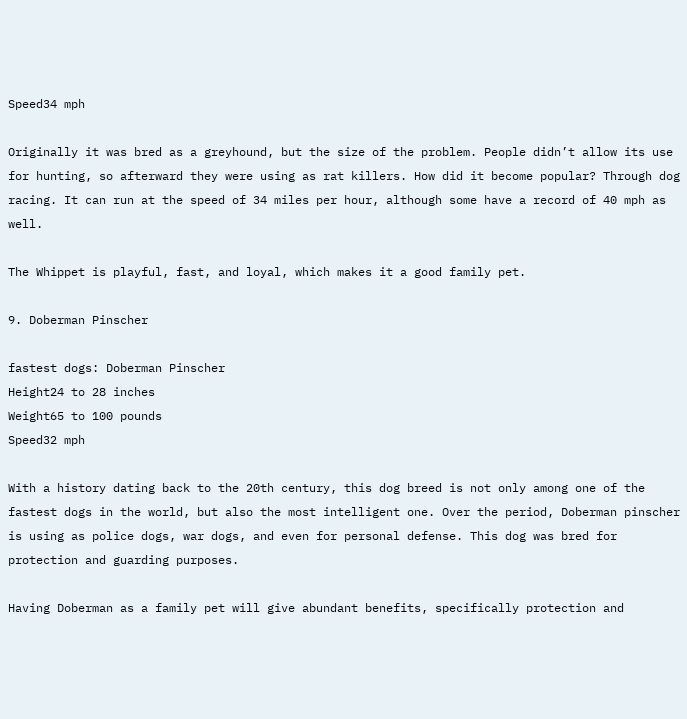Speed34 mph

Originally it was bred as a greyhound, but the size of the problem. People didn’t allow its use for hunting, so afterward they were using as rat killers. How did it become popular? Through dog racing. It can run at the speed of 34 miles per hour, although some have a record of 40 mph as well.

The Whippet is playful, fast, and loyal, which makes it a good family pet.

9. Doberman Pinscher

fastest dogs: Doberman Pinscher
Height24 to 28 inches
Weight65 to 100 pounds
Speed32 mph

With a history dating back to the 20th century, this dog breed is not only among one of the fastest dogs in the world, but also the most intelligent one. Over the period, Doberman pinscher is using as police dogs, war dogs, and even for personal defense. This dog was bred for protection and guarding purposes.

Having Doberman as a family pet will give abundant benefits, specifically protection and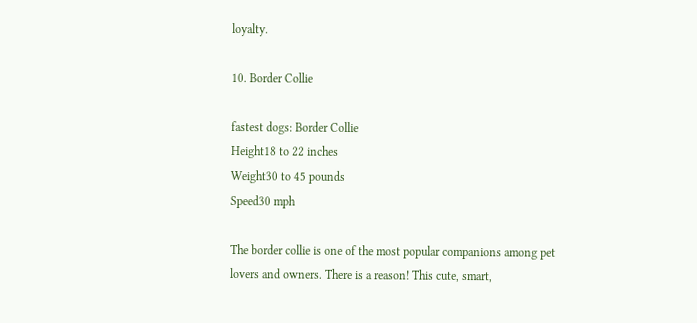loyalty.

10. Border Collie

fastest dogs: Border Collie
Height18 to 22 inches
Weight30 to 45 pounds
Speed30 mph

The border collie is one of the most popular companions among pet lovers and owners. There is a reason! This cute, smart,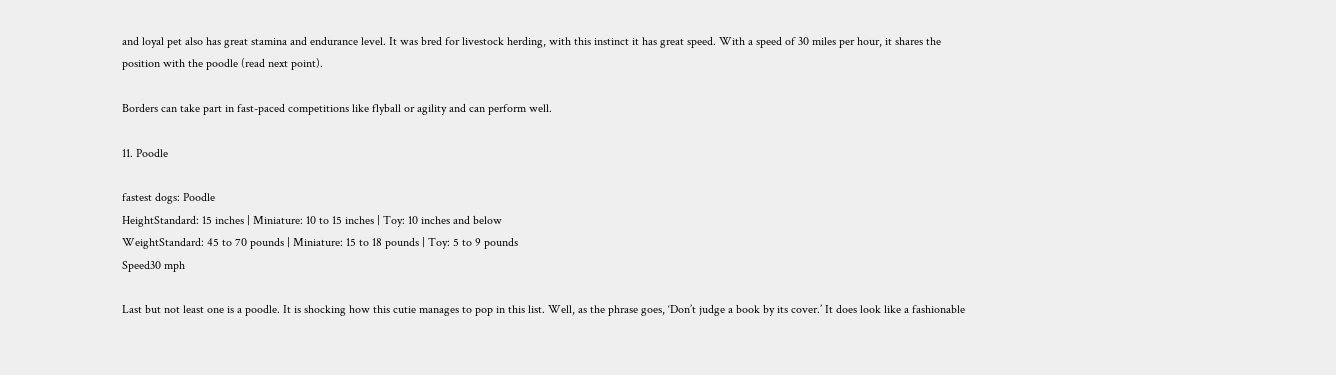and loyal pet also has great stamina and endurance level. It was bred for livestock herding, with this instinct it has great speed. With a speed of 30 miles per hour, it shares the position with the poodle (read next point).

Borders can take part in fast-paced competitions like flyball or agility and can perform well.

11. Poodle

fastest dogs: Poodle
HeightStandard: 15 inches | Miniature: 10 to 15 inches | Toy: 10 inches and below
WeightStandard: 45 to 70 pounds | Miniature: 15 to 18 pounds | Toy: 5 to 9 pounds
Speed30 mph

Last but not least one is a poodle. It is shocking how this cutie manages to pop in this list. Well, as the phrase goes, ‘Don’t judge a book by its cover.’ It does look like a fashionable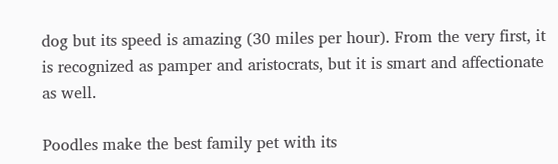dog but its speed is amazing (30 miles per hour). From the very first, it is recognized as pamper and aristocrats, but it is smart and affectionate as well.

Poodles make the best family pet with its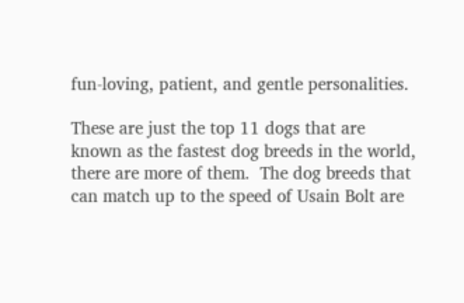fun-loving, patient, and gentle personalities.

These are just the top 11 dogs that are known as the fastest dog breeds in the world, there are more of them.  The dog breeds that can match up to the speed of Usain Bolt are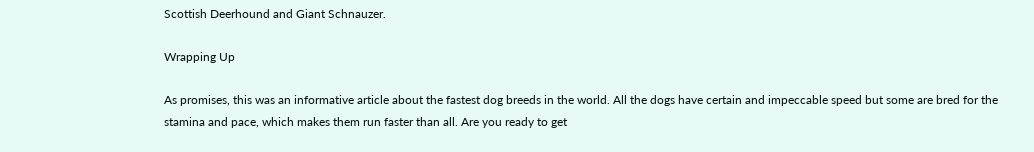Scottish Deerhound and Giant Schnauzer.

Wrapping Up

As promises, this was an informative article about the fastest dog breeds in the world. All the dogs have certain and impeccable speed but some are bred for the stamina and pace, which makes them run faster than all. Are you ready to get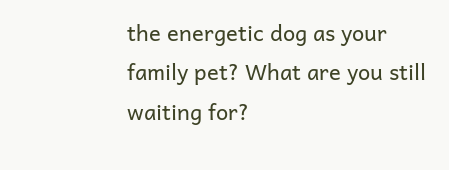the energetic dog as your family pet? What are you still waiting for?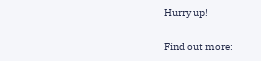Hurry up!

Find out more: